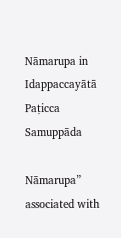Nāmarupa in Idappaccayātā Paṭicca Samuppāda

Nāmarupa” associated with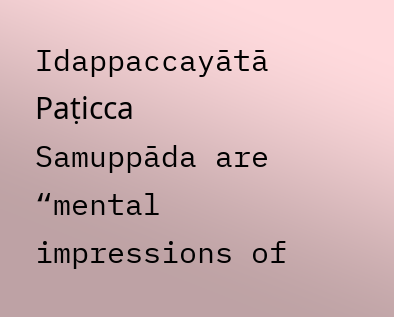Idappaccayātā Paṭicca Samuppāda are “mental impressions of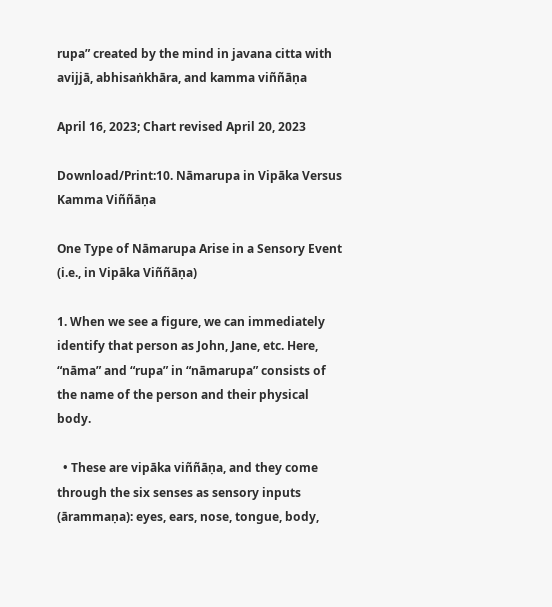rupa” created by the mind in javana citta with avijjā, abhisaṅkhāra, and kamma viññāṇa

April 16, 2023; Chart revised April 20, 2023

Download/Print:10. Nāmarupa in Vipāka Versus Kamma Viññāṇa

One Type of Nāmarupa Arise in a Sensory Event (i.e., in Vipāka Viññāṇa)

1. When we see a figure, we can immediately identify that person as John, Jane, etc. Here, “nāma” and “rupa” in “nāmarupa” consists of the name of the person and their physical body.

  • These are vipāka viññāṇa, and they come through the six senses as sensory inputs (ārammaṇa): eyes, ears, nose, tongue, body,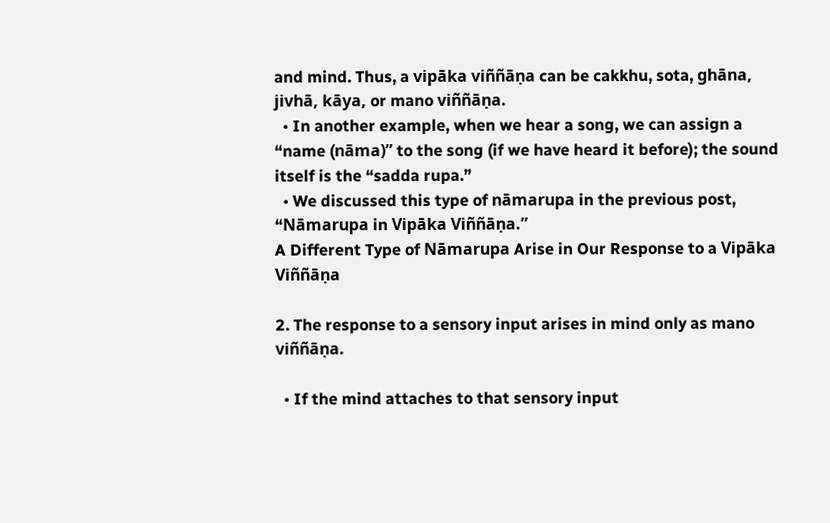and mind. Thus, a vipāka viññāṇa can be cakkhu, sota, ghāna, jivhā, kāya, or mano viññāṇa.
  • In another example, when we hear a song, we can assign a “name (nāma)” to the song (if we have heard it before); the sound itself is the “sadda rupa.”
  • We discussed this type of nāmarupa in the previous post, “Nāmarupa in Vipāka Viññāṇa.”
A Different Type of Nāmarupa Arise in Our Response to a Vipāka Viññāṇa

2. The response to a sensory input arises in mind only as mano viññāṇa.

  • If the mind attaches to that sensory input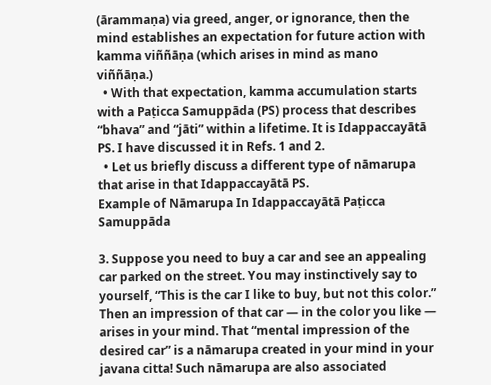(ārammaṇa) via greed, anger, or ignorance, then the mind establishes an expectation for future action with kamma viññāṇa (which arises in mind as mano viññāṇa.)
  • With that expectation, kamma accumulation starts with a Paṭicca Samuppāda (PS) process that describes “bhava” and “jāti” within a lifetime. It is Idappaccayātā PS. I have discussed it in Refs. 1 and 2.
  • Let us briefly discuss a different type of nāmarupa that arise in that Idappaccayātā PS.
Example of Nāmarupa In Idappaccayātā Paṭicca Samuppāda

3. Suppose you need to buy a car and see an appealing car parked on the street. You may instinctively say to yourself, “This is the car I like to buy, but not this color.” Then an impression of that car — in the color you like — arises in your mind. That “mental impression of the desired car” is a nāmarupa created in your mind in your javana citta! Such nāmarupa are also associated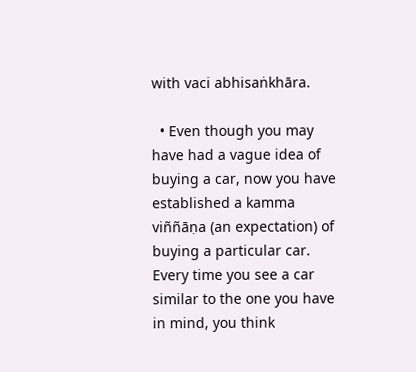with vaci abhisaṅkhāra.

  • Even though you may have had a vague idea of buying a car, now you have established a kamma viññāṇa (an expectation) of buying a particular car. Every time you see a car similar to the one you have in mind, you think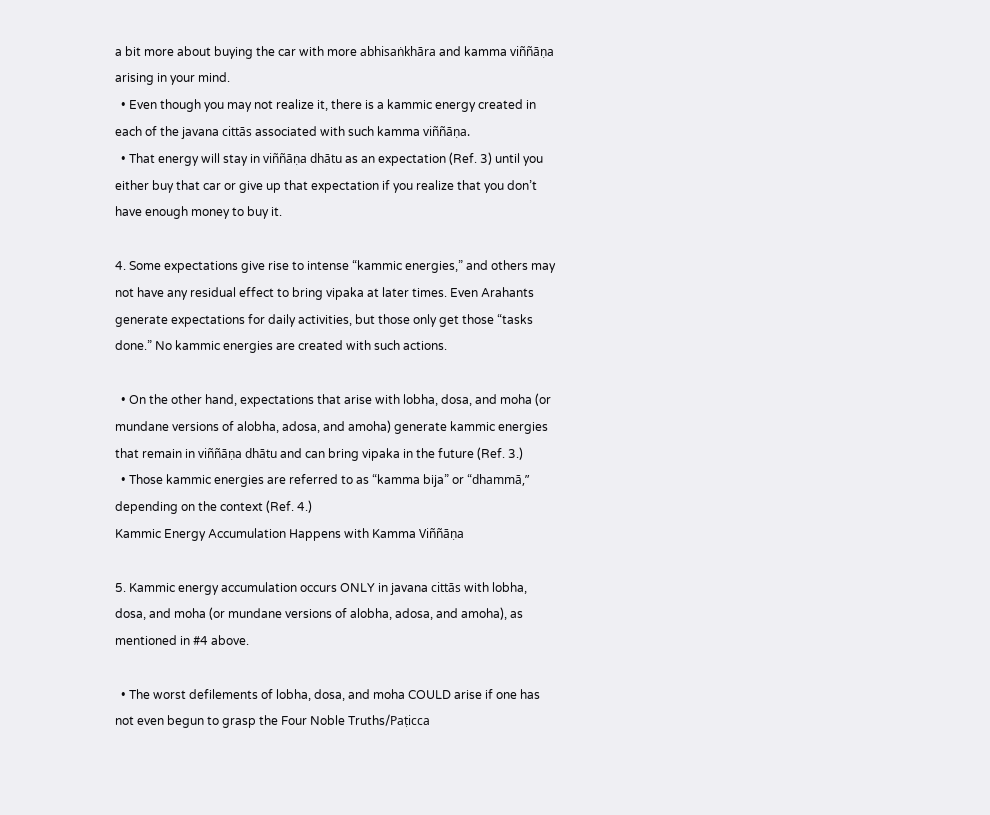a bit more about buying the car with more abhisaṅkhāra and kamma viññāṇa arising in your mind.
  • Even though you may not realize it, there is a kammic energy created in each of the javana cittās associated with such kamma viññāṇa.
  • That energy will stay in viññāṇa dhātu as an expectation (Ref. 3) until you either buy that car or give up that expectation if you realize that you don’t have enough money to buy it.

4. Some expectations give rise to intense “kammic energies,” and others may not have any residual effect to bring vipaka at later times. Even Arahants generate expectations for daily activities, but those only get those “tasks done.” No kammic energies are created with such actions.

  • On the other hand, expectations that arise with lobha, dosa, and moha (or mundane versions of alobha, adosa, and amoha) generate kammic energies that remain in viññāṇa dhātu and can bring vipaka in the future (Ref. 3.)
  • Those kammic energies are referred to as “kamma bija” or “dhammā,” depending on the context (Ref. 4.)
Kammic Energy Accumulation Happens with Kamma Viññāṇa

5. Kammic energy accumulation occurs ONLY in javana cittās with lobha, dosa, and moha (or mundane versions of alobha, adosa, and amoha), as mentioned in #4 above.

  • The worst defilements of lobha, dosa, and moha COULD arise if one has not even begun to grasp the Four Noble Truths/Paṭicca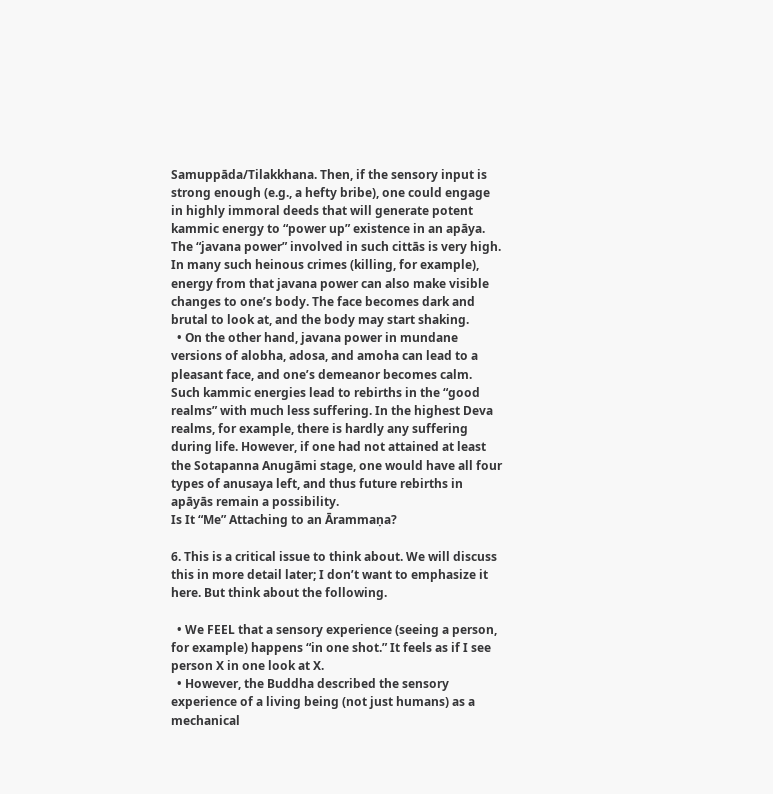Samuppāda/Tilakkhana. Then, if the sensory input is strong enough (e.g., a hefty bribe), one could engage in highly immoral deeds that will generate potent kammic energy to “power up” existence in an apāya. The “javana power” involved in such cittās is very high. In many such heinous crimes (killing, for example), energy from that javana power can also make visible changes to one’s body. The face becomes dark and brutal to look at, and the body may start shaking.
  • On the other hand, javana power in mundane versions of alobha, adosa, and amoha can lead to a pleasant face, and one’s demeanor becomes calm. Such kammic energies lead to rebirths in the “good realms” with much less suffering. In the highest Deva realms, for example, there is hardly any suffering during life. However, if one had not attained at least the Sotapanna Anugāmi stage, one would have all four types of anusaya left, and thus future rebirths in apāyās remain a possibility.
Is It “Me” Attaching to an Ārammaṇa?

6. This is a critical issue to think about. We will discuss this in more detail later; I don’t want to emphasize it here. But think about the following.

  • We FEEL that a sensory experience (seeing a person, for example) happens “in one shot.” It feels as if I see person X in one look at X.
  • However, the Buddha described the sensory experience of a living being (not just humans) as a mechanical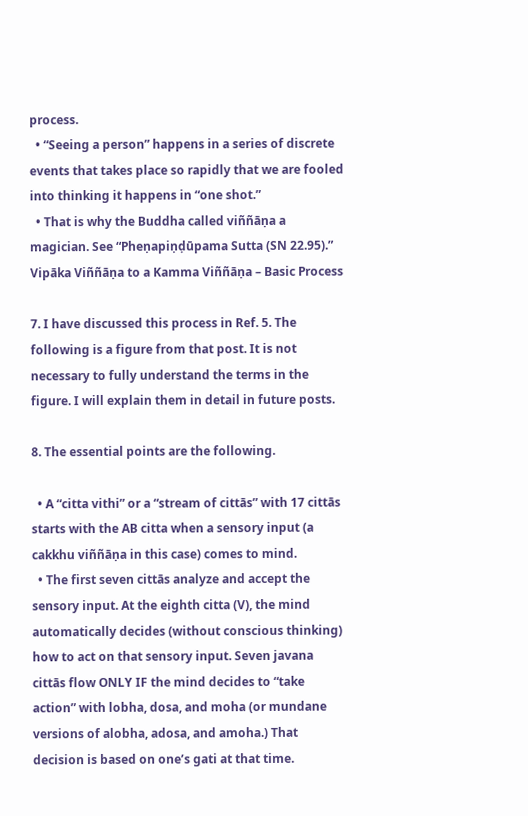process.
  • “Seeing a person” happens in a series of discrete events that takes place so rapidly that we are fooled into thinking it happens in “one shot.”
  • That is why the Buddha called viññāṇa a magician. See “Pheṇapiṇḍūpama Sutta (SN 22.95).”
Vipāka Viññāṇa to a Kamma Viññāṇa – Basic Process

7. I have discussed this process in Ref. 5. The following is a figure from that post. It is not necessary to fully understand the terms in the figure. I will explain them in detail in future posts.

8. The essential points are the following.

  • A “citta vithi” or a “stream of cittās” with 17 cittās starts with the AB citta when a sensory input (a cakkhu viññāṇa in this case) comes to mind.
  • The first seven cittās analyze and accept the sensory input. At the eighth citta (V), the mind automatically decides (without conscious thinking) how to act on that sensory input. Seven javana cittās flow ONLY IF the mind decides to “take action” with lobha, dosa, and moha (or mundane versions of alobha, adosa, and amoha.) That decision is based on one’s gati at that time.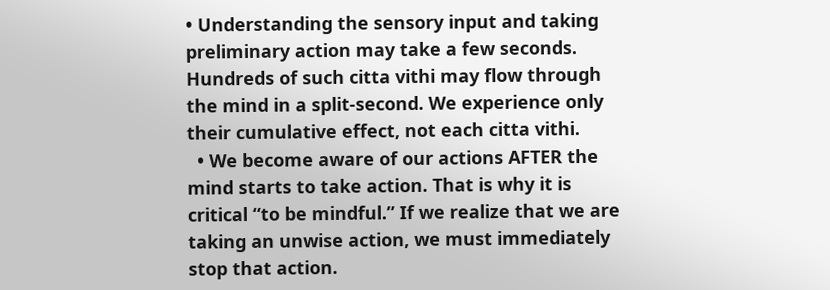• Understanding the sensory input and taking preliminary action may take a few seconds. Hundreds of such citta vithi may flow through the mind in a split-second. We experience only their cumulative effect, not each citta vithi.
  • We become aware of our actions AFTER the mind starts to take action. That is why it is critical “to be mindful.” If we realize that we are taking an unwise action, we must immediately stop that action.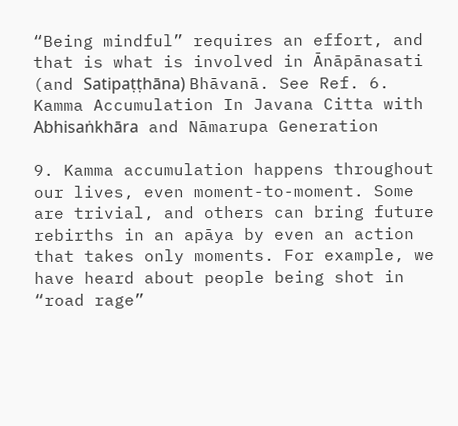“Being mindful” requires an effort, and that is what is involved in Ānāpānasati (and Satipaṭṭhāna) Bhāvanā. See Ref. 6.
Kamma Accumulation In Javana Citta with Abhisaṅkhāra and Nāmarupa Generation

9. Kamma accumulation happens throughout our lives, even moment-to-moment. Some are trivial, and others can bring future rebirths in an apāya by even an action that takes only moments. For example, we have heard about people being shot in “road rage”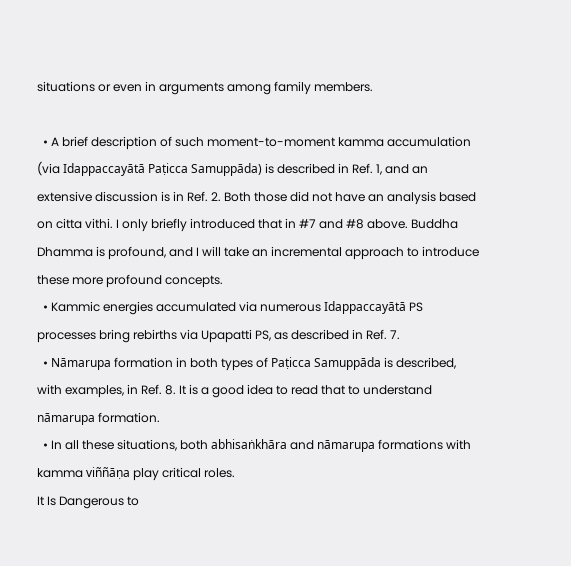situations or even in arguments among family members.

  • A brief description of such moment-to-moment kamma accumulation (via Idappaccayātā Paṭicca Samuppāda) is described in Ref. 1, and an extensive discussion is in Ref. 2. Both those did not have an analysis based on citta vithi. I only briefly introduced that in #7 and #8 above. Buddha Dhamma is profound, and I will take an incremental approach to introduce these more profound concepts.
  • Kammic energies accumulated via numerous Idappaccayātā PS processes bring rebirths via Upapatti PS, as described in Ref. 7.
  • Nāmarupa formation in both types of Paṭicca Samuppāda is described, with examples, in Ref. 8. It is a good idea to read that to understand nāmarupa formation.
  • In all these situations, both abhisaṅkhāra and nāmarupa formations with kamma viññāṇa play critical roles.
It Is Dangerous to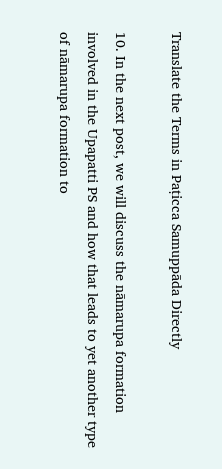Translate the Terms in Paṭicca Samuppāda Directly

10. In the next post, we will discuss the nāmarupa formation involved in the Upapatti PS and how that leads to yet another type of nāmarupa formation to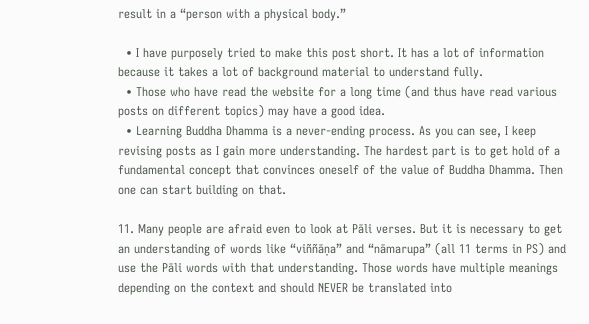result in a “person with a physical body.”

  • I have purposely tried to make this post short. It has a lot of information because it takes a lot of background material to understand fully.
  • Those who have read the website for a long time (and thus have read various posts on different topics) may have a good idea.
  • Learning Buddha Dhamma is a never-ending process. As you can see, I keep revising posts as I gain more understanding. The hardest part is to get hold of a fundamental concept that convinces oneself of the value of Buddha Dhamma. Then one can start building on that.

11. Many people are afraid even to look at Pāli verses. But it is necessary to get an understanding of words like “viññāṇa” and “nāmarupa” (all 11 terms in PS) and use the Pāli words with that understanding. Those words have multiple meanings depending on the context and should NEVER be translated into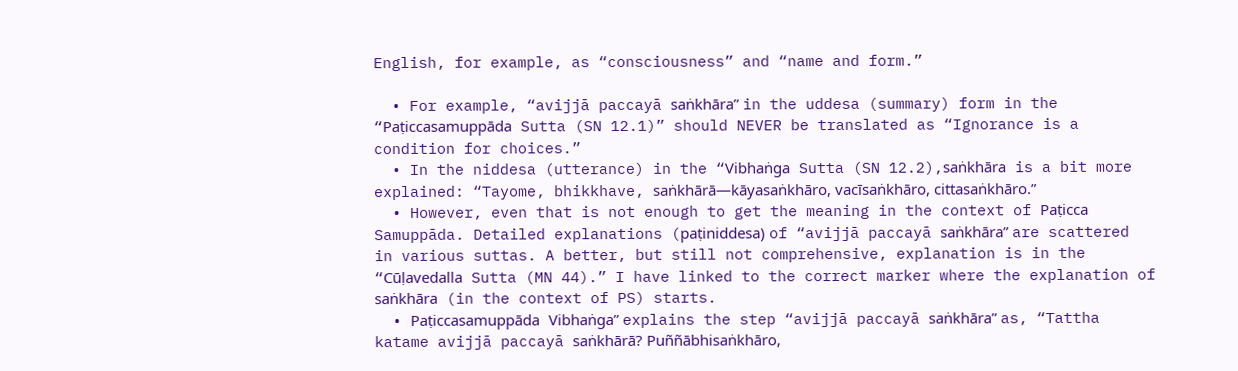English, for example, as “consciousness” and “name and form.”

  • For example, “avijjā paccayā saṅkhāra” in the uddesa (summary) form in the “Paṭiccasamuppāda Sutta (SN 12.1)” should NEVER be translated as “Ignorance is a condition for choices.”
  • In the niddesa (utterance) in the “Vibhaṅga Sutta (SN 12.2),saṅkhāra is a bit more explained: “Tayome, bhikkhave, saṅkhārā—kāyasaṅkhāro, vacīsaṅkhāro, cittasaṅkhāro.”
  • However, even that is not enough to get the meaning in the context of Paṭicca Samuppāda. Detailed explanations (paṭiniddesa) of “avijjā paccayā saṅkhāra” are scattered in various suttas. A better, but still not comprehensive, explanation is in the “Cūḷavedalla Sutta (MN 44).” I have linked to the correct marker where the explanation of saṅkhāra (in the context of PS) starts.
  • Paṭiccasamuppāda Vibhaṅga” explains the step “avijjā paccayā saṅkhāra” as, “Tattha katame avijjā paccayā saṅkhārā? Puññābhisaṅkhāro,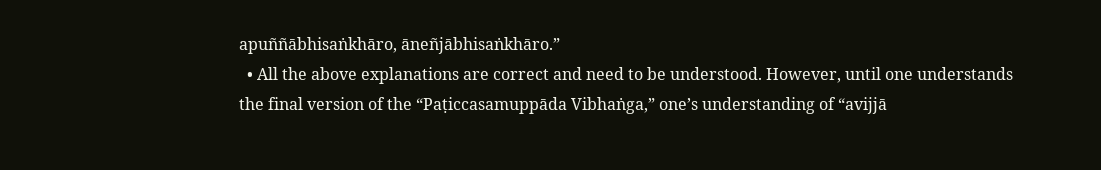apuññābhisaṅkhāro, āneñjābhisaṅkhāro.”
  • All the above explanations are correct and need to be understood. However, until one understands the final version of the “Paṭiccasamuppāda Vibhaṅga,” one’s understanding of “avijjā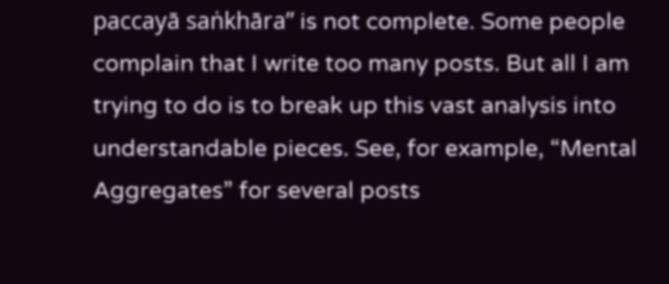paccayā saṅkhāra” is not complete. Some people complain that I write too many posts. But all I am trying to do is to break up this vast analysis into understandable pieces. See, for example, “Mental Aggregates” for several posts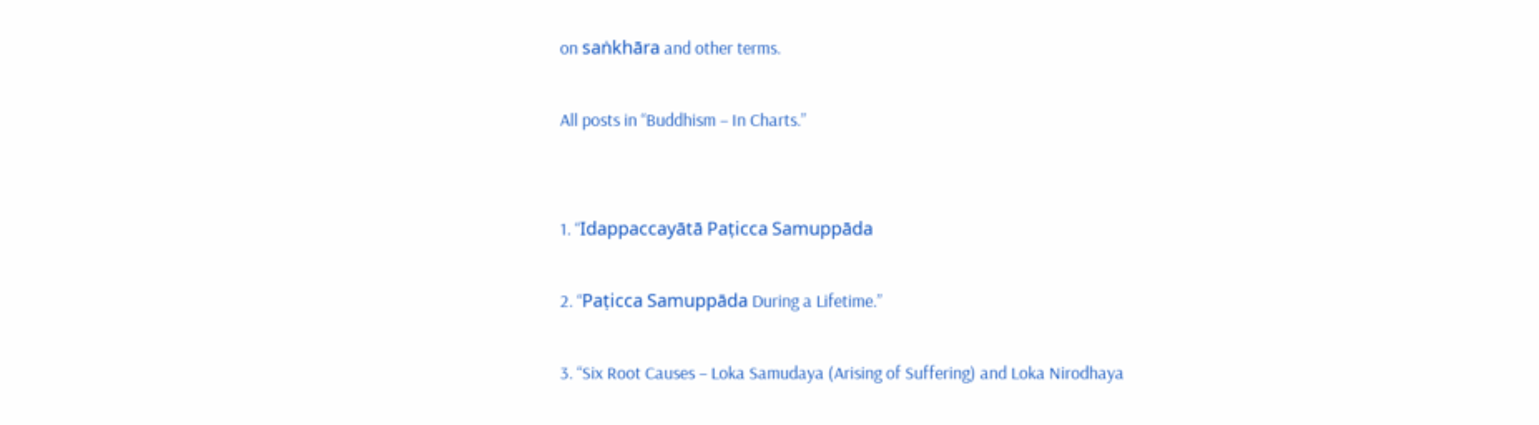on saṅkhāra and other terms.

All posts in “Buddhism – In Charts.”


1. “Idappaccayātā Paṭicca Samuppāda

2. “Paṭicca Samuppāda During a Lifetime.”

3. “Six Root Causes – Loka Samudaya (Arising of Suffering) and Loka Nirodhaya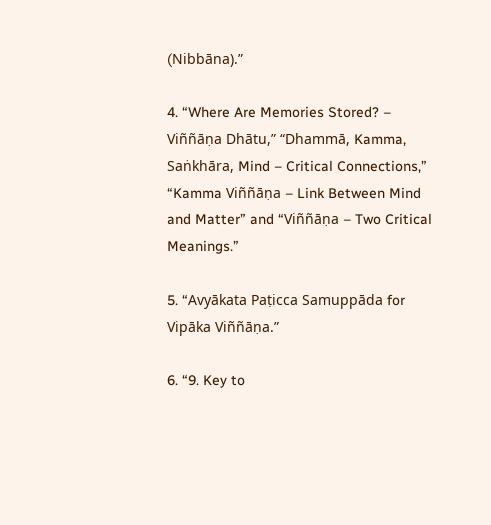(Nibbāna).”

4. “Where Are Memories Stored? – Viññāṇa Dhātu,” “Dhammā, Kamma, Saṅkhāra, Mind – Critical Connections,” “Kamma Viññāṇa – Link Between Mind and Matter” and “Viññāṇa – Two Critical Meanings.”

5. “Avyākata Paṭicca Samuppāda for Vipāka Viññāṇa.”

6. “9. Key to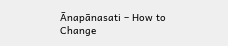Ānapānasati – How to Change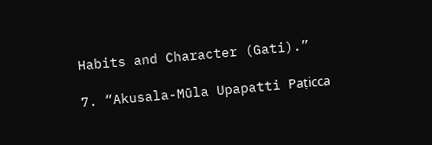Habits and Character (Gati).”

7. “Akusala-Mūla Upapatti Paṭicca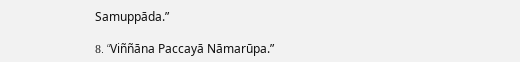Samuppāda.”

8. “Viññāna Paccayā Nāmarūpa.”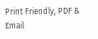Print Friendly, PDF & Email